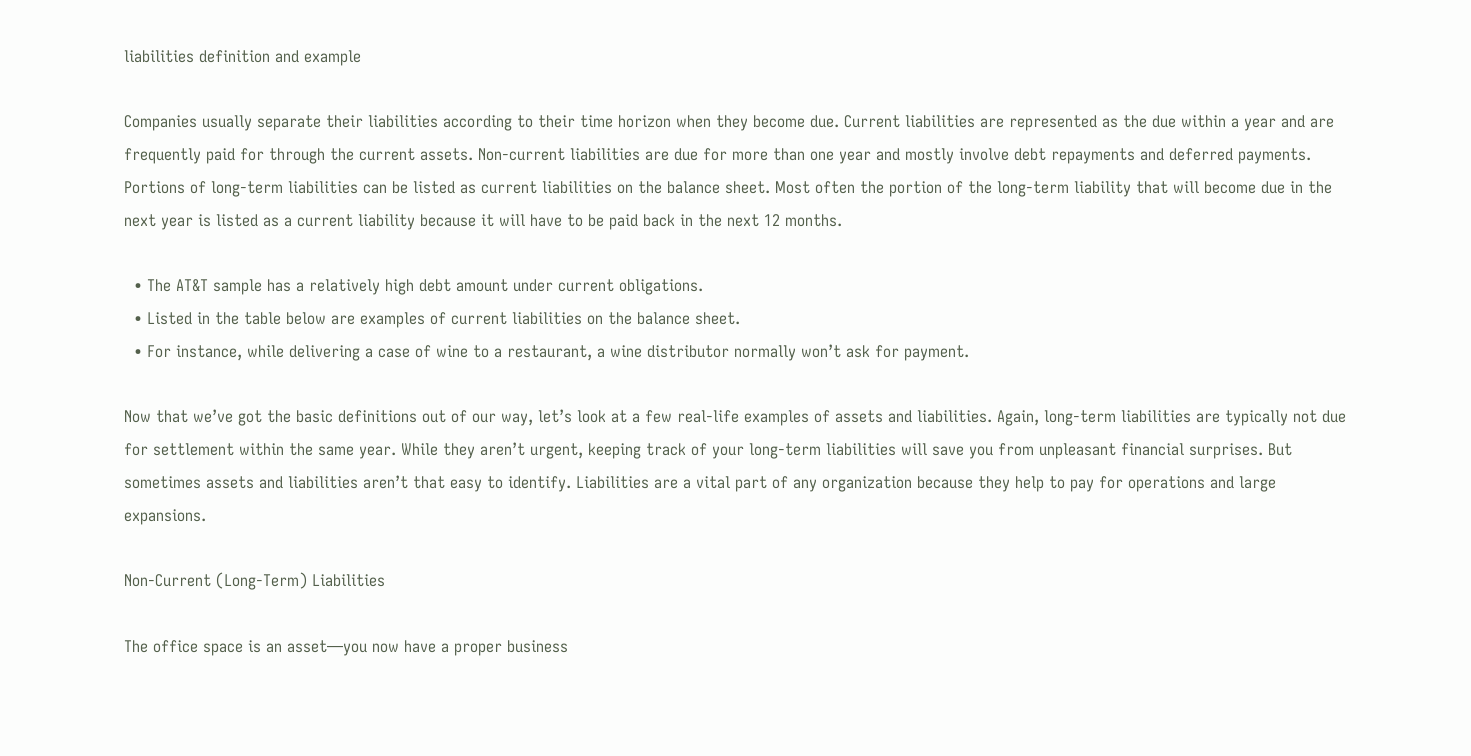liabilities definition and example

Companies usually separate their liabilities according to their time horizon when they become due. Current liabilities are represented as the due within a year and are frequently paid for through the current assets. Non-current liabilities are due for more than one year and mostly involve debt repayments and deferred payments. Portions of long-term liabilities can be listed as current liabilities on the balance sheet. Most often the portion of the long-term liability that will become due in the next year is listed as a current liability because it will have to be paid back in the next 12 months.

  • The AT&T sample has a relatively high debt amount under current obligations.
  • Listed in the table below are examples of current liabilities on the balance sheet.
  • For instance, while delivering a case of wine to a restaurant, a wine distributor normally won’t ask for payment.

Now that we’ve got the basic definitions out of our way, let’s look at a few real-life examples of assets and liabilities. Again, long-term liabilities are typically not due for settlement within the same year. While they aren’t urgent, keeping track of your long-term liabilities will save you from unpleasant financial surprises. But sometimes assets and liabilities aren’t that easy to identify. Liabilities are a vital part of any organization because they help to pay for operations and large expansions.

Non-Current (Long-Term) Liabilities

The office space is an asset—you now have a proper business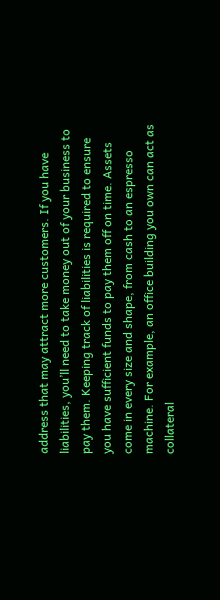address that may attract more customers. If you have liabilities, you’ll need to take money out of your business to pay them. Keeping track of liabilities is required to ensure you have sufficient funds to pay them off on time. Assets come in every size and shape, from cash to an espresso machine. For example, an office building you own can act as collateral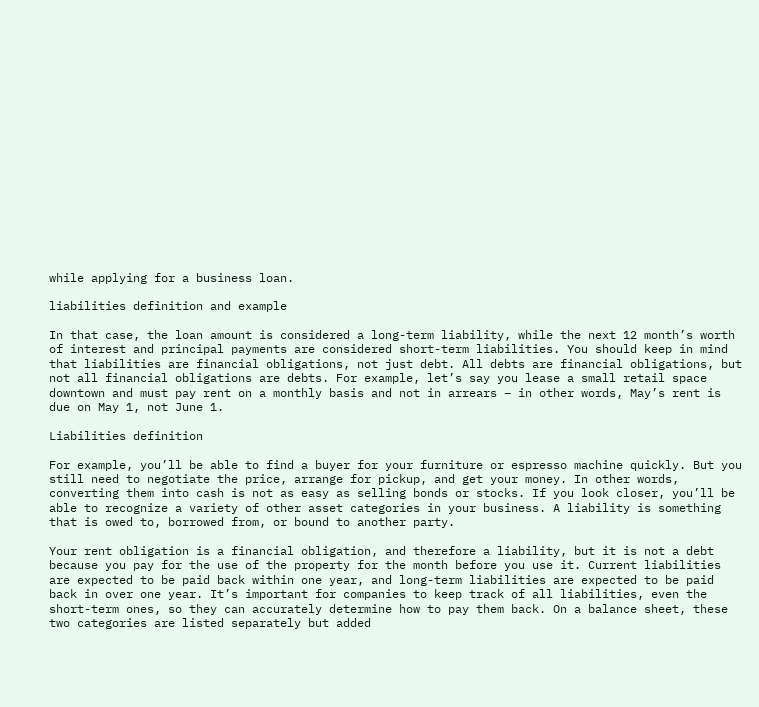while applying for a business loan.

liabilities definition and example

In that case, the loan amount is considered a long-term liability, while the next 12 month’s worth of interest and principal payments are considered short-term liabilities. You should keep in mind that liabilities are financial obligations, not just debt. All debts are financial obligations, but not all financial obligations are debts. For example, let’s say you lease a small retail space downtown and must pay rent on a monthly basis and not in arrears – in other words, May’s rent is due on May 1, not June 1.

Liabilities definition

For example, you’ll be able to find a buyer for your furniture or espresso machine quickly. But you still need to negotiate the price, arrange for pickup, and get your money. In other words, converting them into cash is not as easy as selling bonds or stocks. If you look closer, you’ll be able to recognize a variety of other asset categories in your business. A liability is something that is owed to, borrowed from, or bound to another party.

Your rent obligation is a financial obligation, and therefore a liability, but it is not a debt because you pay for the use of the property for the month before you use it. Current liabilities are expected to be paid back within one year, and long-term liabilities are expected to be paid back in over one year. It’s important for companies to keep track of all liabilities, even the short-term ones, so they can accurately determine how to pay them back. On a balance sheet, these two categories are listed separately but added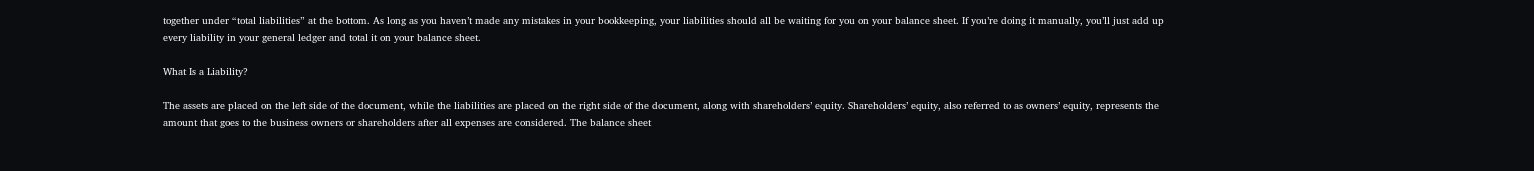together under “total liabilities” at the bottom. As long as you haven’t made any mistakes in your bookkeeping, your liabilities should all be waiting for you on your balance sheet. If you’re doing it manually, you’ll just add up every liability in your general ledger and total it on your balance sheet.

What Is a Liability?

The assets are placed on the left side of the document, while the liabilities are placed on the right side of the document, along with shareholders’ equity. Shareholders’ equity, also referred to as owners’ equity, represents the amount that goes to the business owners or shareholders after all expenses are considered. The balance sheet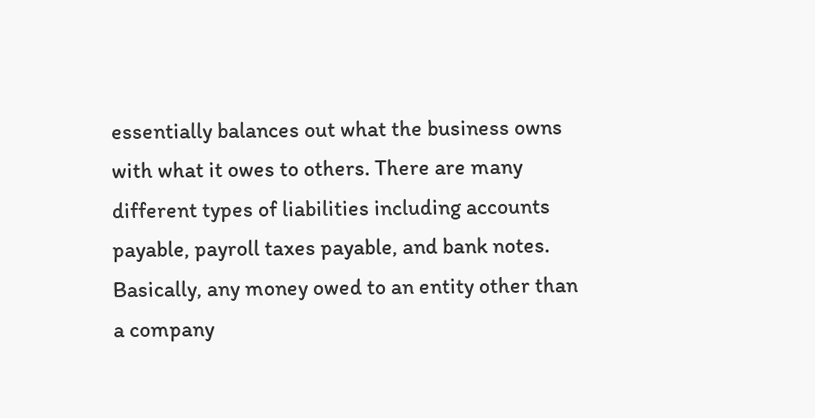essentially balances out what the business owns with what it owes to others. There are many different types of liabilities including accounts payable, payroll taxes payable, and bank notes. Basically, any money owed to an entity other than a company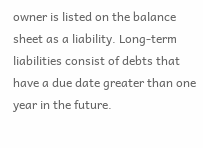owner is listed on the balance sheet as a liability. Long-term liabilities consist of debts that have a due date greater than one year in the future.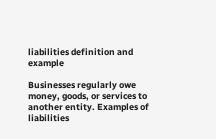liabilities definition and example

Businesses regularly owe money, goods, or services to another entity. Examples of liabilities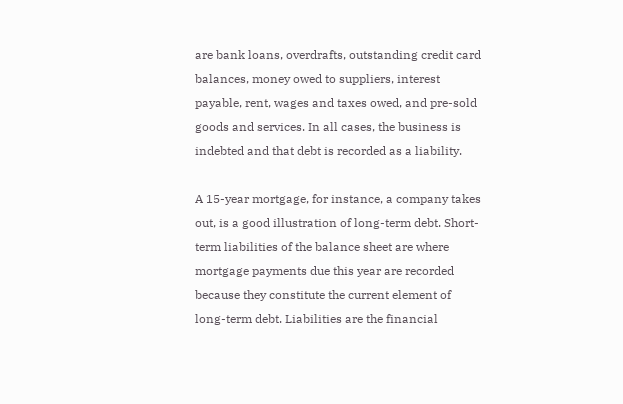are bank loans, overdrafts, outstanding credit card balances, money owed to suppliers, interest payable, rent, wages and taxes owed, and pre-sold goods and services. In all cases, the business is indebted and that debt is recorded as a liability.

A 15-year mortgage, for instance, a company takes out, is a good illustration of long-term debt. Short-term liabilities of the balance sheet are where mortgage payments due this year are recorded because they constitute the current element of long-term debt. Liabilities are the financial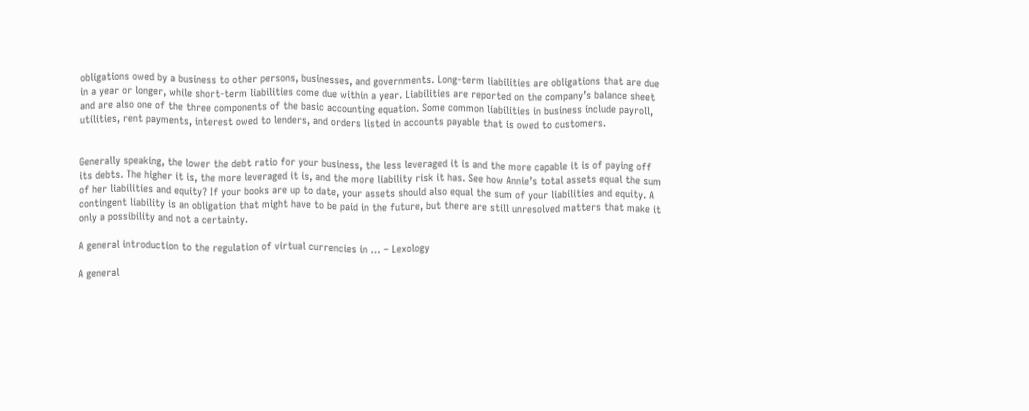obligations owed by a business to other persons, businesses, and governments. Long-term liabilities are obligations that are due in a year or longer, while short-term liabilities come due within a year. Liabilities are reported on the company’s balance sheet and are also one of the three components of the basic accounting equation. Some common liabilities in business include payroll, utilities, rent payments, interest owed to lenders, and orders listed in accounts payable that is owed to customers.


Generally speaking, the lower the debt ratio for your business, the less leveraged it is and the more capable it is of paying off its debts. The higher it is, the more leveraged it is, and the more liability risk it has. See how Annie’s total assets equal the sum of her liabilities and equity? If your books are up to date, your assets should also equal the sum of your liabilities and equity. A contingent liability is an obligation that might have to be paid in the future, but there are still unresolved matters that make it only a possibility and not a certainty.

A general introduction to the regulation of virtual currencies in … – Lexology

A general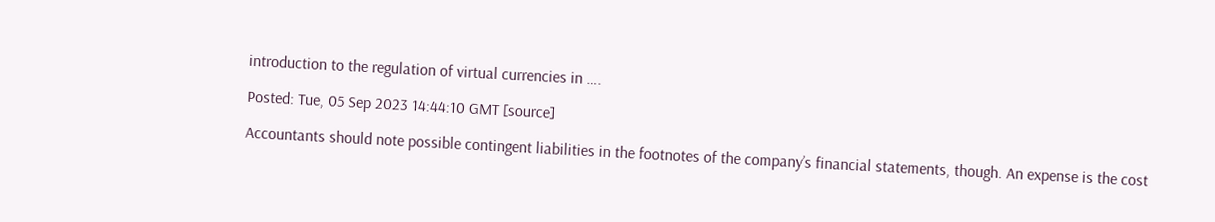introduction to the regulation of virtual currencies in ….

Posted: Tue, 05 Sep 2023 14:44:10 GMT [source]

Accountants should note possible contingent liabilities in the footnotes of the company’s financial statements, though. An expense is the cost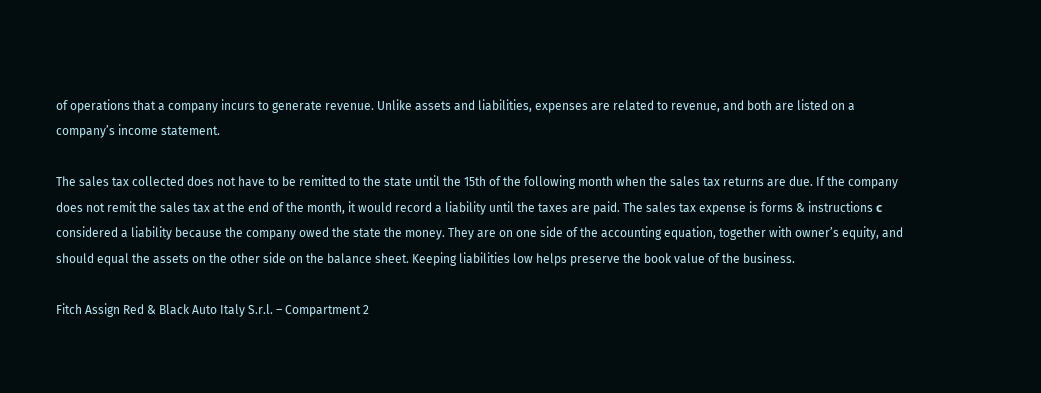of operations that a company incurs to generate revenue. Unlike assets and liabilities, expenses are related to revenue, and both are listed on a company’s income statement.

The sales tax collected does not have to be remitted to the state until the 15th of the following month when the sales tax returns are due. If the company does not remit the sales tax at the end of the month, it would record a liability until the taxes are paid. The sales tax expense is forms & instructions с considered a liability because the company owed the state the money. They are on one side of the accounting equation, together with owner’s equity, and should equal the assets on the other side on the balance sheet. Keeping liabilities low helps preserve the book value of the business.

Fitch Assign Red & Black Auto Italy S.r.l. – Compartment 2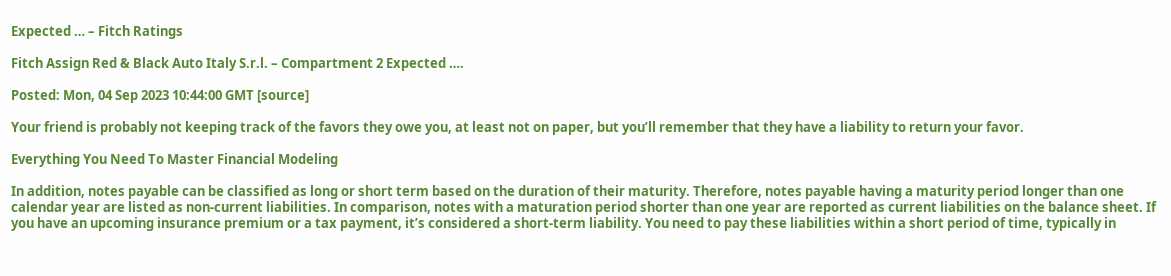Expected … – Fitch Ratings

Fitch Assign Red & Black Auto Italy S.r.l. – Compartment 2 Expected ….

Posted: Mon, 04 Sep 2023 10:44:00 GMT [source]

Your friend is probably not keeping track of the favors they owe you, at least not on paper, but you’ll remember that they have a liability to return your favor.

Everything You Need To Master Financial Modeling

In addition, notes payable can be classified as long or short term based on the duration of their maturity. Therefore, notes payable having a maturity period longer than one calendar year are listed as non-current liabilities. In comparison, notes with a maturation period shorter than one year are reported as current liabilities on the balance sheet. If you have an upcoming insurance premium or a tax payment, it’s considered a short-term liability. You need to pay these liabilities within a short period of time, typically in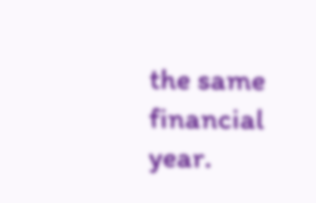the same financial year.